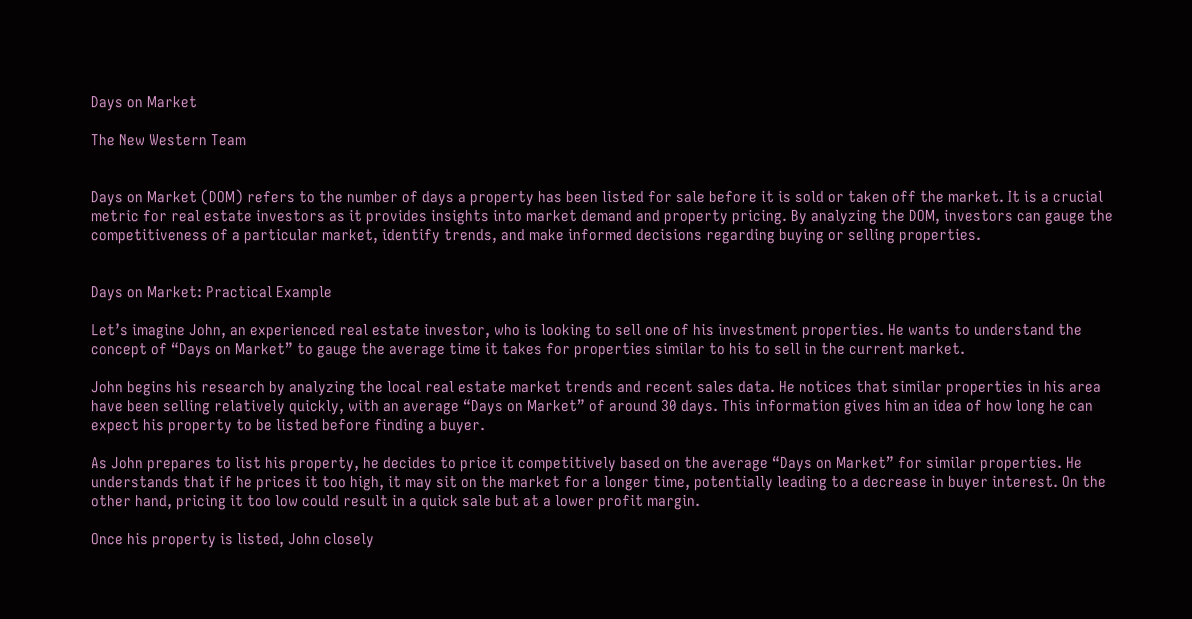Days on Market

The New Western Team


Days on Market (DOM) refers to the number of days a property has been listed for sale before it is sold or taken off the market. It is a crucial metric for real estate investors as it provides insights into market demand and property pricing. By analyzing the DOM, investors can gauge the competitiveness of a particular market, identify trends, and make informed decisions regarding buying or selling properties.


Days on Market: Practical Example

Let’s imagine John, an experienced real estate investor, who is looking to sell one of his investment properties. He wants to understand the concept of “Days on Market” to gauge the average time it takes for properties similar to his to sell in the current market.

John begins his research by analyzing the local real estate market trends and recent sales data. He notices that similar properties in his area have been selling relatively quickly, with an average “Days on Market” of around 30 days. This information gives him an idea of how long he can expect his property to be listed before finding a buyer.

As John prepares to list his property, he decides to price it competitively based on the average “Days on Market” for similar properties. He understands that if he prices it too high, it may sit on the market for a longer time, potentially leading to a decrease in buyer interest. On the other hand, pricing it too low could result in a quick sale but at a lower profit margin.

Once his property is listed, John closely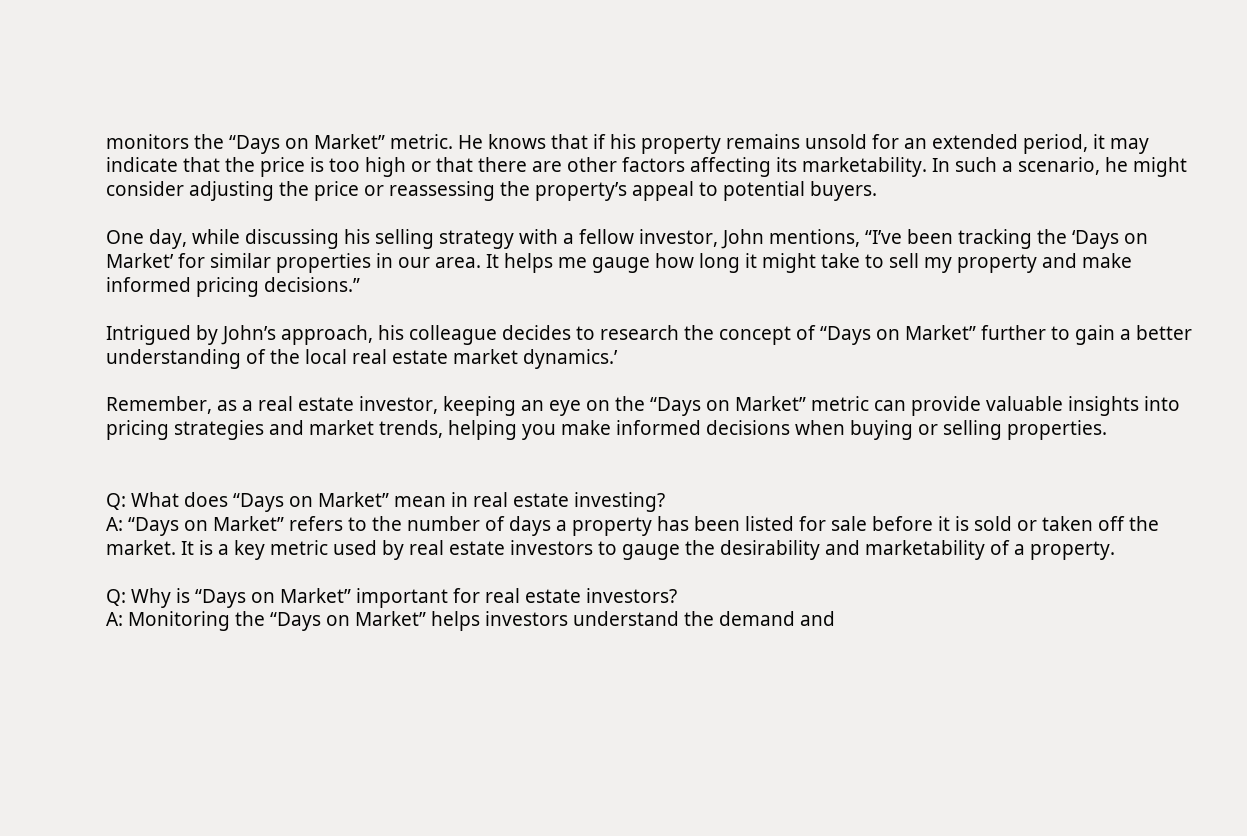monitors the “Days on Market” metric. He knows that if his property remains unsold for an extended period, it may indicate that the price is too high or that there are other factors affecting its marketability. In such a scenario, he might consider adjusting the price or reassessing the property’s appeal to potential buyers.

One day, while discussing his selling strategy with a fellow investor, John mentions, “I’ve been tracking the ‘Days on Market’ for similar properties in our area. It helps me gauge how long it might take to sell my property and make informed pricing decisions.”

Intrigued by John’s approach, his colleague decides to research the concept of “Days on Market” further to gain a better understanding of the local real estate market dynamics.’

Remember, as a real estate investor, keeping an eye on the “Days on Market” metric can provide valuable insights into pricing strategies and market trends, helping you make informed decisions when buying or selling properties.


Q: What does “Days on Market” mean in real estate investing?
A: “Days on Market” refers to the number of days a property has been listed for sale before it is sold or taken off the market. It is a key metric used by real estate investors to gauge the desirability and marketability of a property.

Q: Why is “Days on Market” important for real estate investors?
A: Monitoring the “Days on Market” helps investors understand the demand and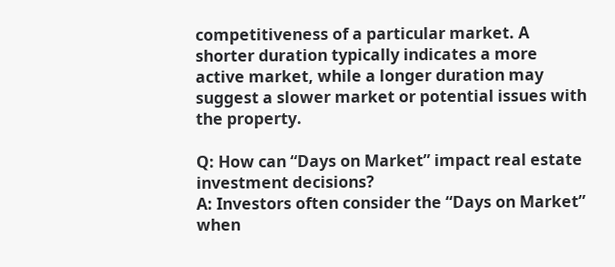competitiveness of a particular market. A shorter duration typically indicates a more active market, while a longer duration may suggest a slower market or potential issues with the property.

Q: How can “Days on Market” impact real estate investment decisions?
A: Investors often consider the “Days on Market” when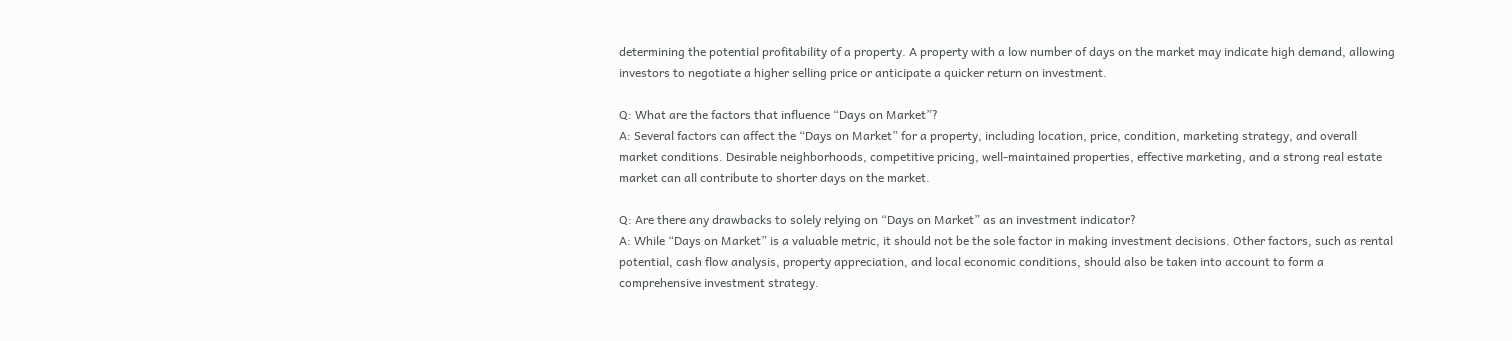determining the potential profitability of a property. A property with a low number of days on the market may indicate high demand, allowing investors to negotiate a higher selling price or anticipate a quicker return on investment.

Q: What are the factors that influence “Days on Market”?
A: Several factors can affect the “Days on Market” for a property, including location, price, condition, marketing strategy, and overall market conditions. Desirable neighborhoods, competitive pricing, well-maintained properties, effective marketing, and a strong real estate market can all contribute to shorter days on the market.

Q: Are there any drawbacks to solely relying on “Days on Market” as an investment indicator?
A: While “Days on Market” is a valuable metric, it should not be the sole factor in making investment decisions. Other factors, such as rental potential, cash flow analysis, property appreciation, and local economic conditions, should also be taken into account to form a comprehensive investment strategy.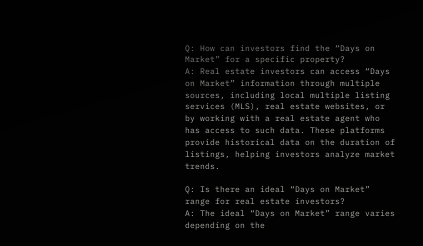Q: How can investors find the “Days on Market” for a specific property?
A: Real estate investors can access “Days on Market” information through multiple sources, including local multiple listing services (MLS), real estate websites, or by working with a real estate agent who has access to such data. These platforms provide historical data on the duration of listings, helping investors analyze market trends.

Q: Is there an ideal “Days on Market” range for real estate investors?
A: The ideal “Days on Market” range varies depending on the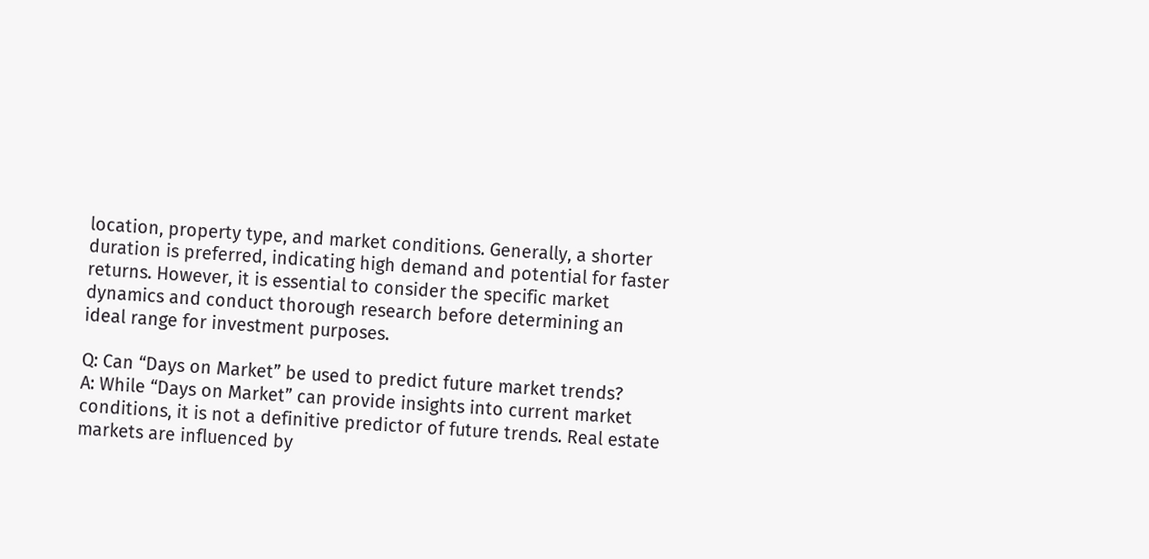location, property type, and market conditions. Generally, a shorter duration is preferred, indicating high demand and potential for faster returns. However, it is essential to consider the specific market dynamics and conduct thorough research before determining an ideal range for investment purposes.

Q: Can “Days on Market” be used to predict future market trends?
A: While “Days on Market” can provide insights into current market conditions, it is not a definitive predictor of future trends. Real estate markets are influenced by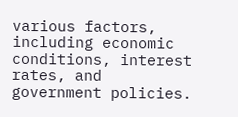various factors, including economic conditions, interest rates, and government policies.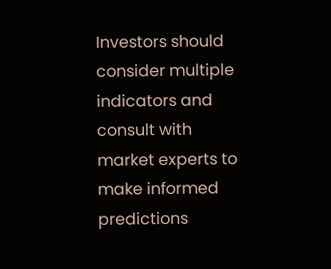Investors should consider multiple indicators and consult with market experts to make informed predictions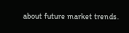about future market trends.